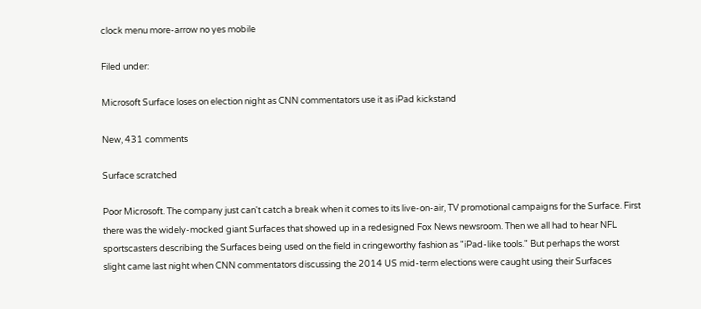clock menu more-arrow no yes mobile

Filed under:

Microsoft Surface loses on election night as CNN commentators use it as iPad kickstand

New, 431 comments

Surface scratched

Poor Microsoft. The company just can't catch a break when it comes to its live-on-air, TV promotional campaigns for the Surface. First there was the widely-mocked giant Surfaces that showed up in a redesigned Fox News newsroom. Then we all had to hear NFL sportscasters describing the Surfaces being used on the field in cringeworthy fashion as "iPad-like tools." But perhaps the worst slight came last night when CNN commentators discussing the 2014 US mid-term elections were caught using their Surfaces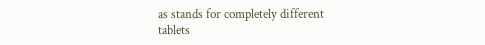as stands for completely different tablets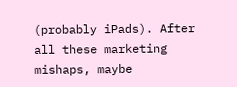(probably iPads). After all these marketing mishaps, maybe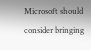Microsoft should consider bringing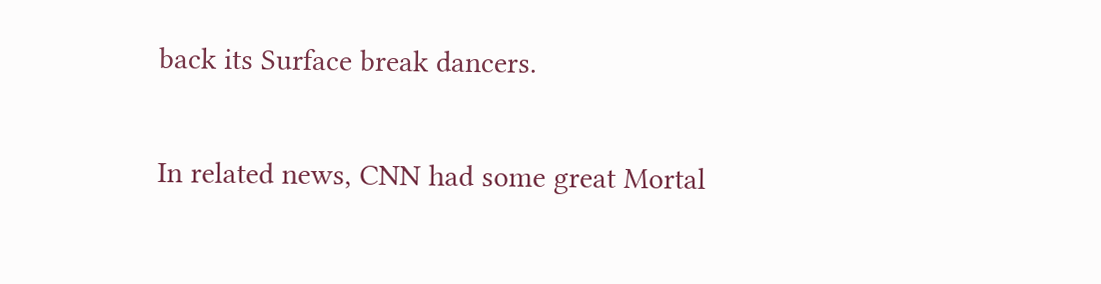back its Surface break dancers.

In related news, CNN had some great Mortal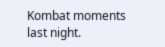Kombat moments last night.